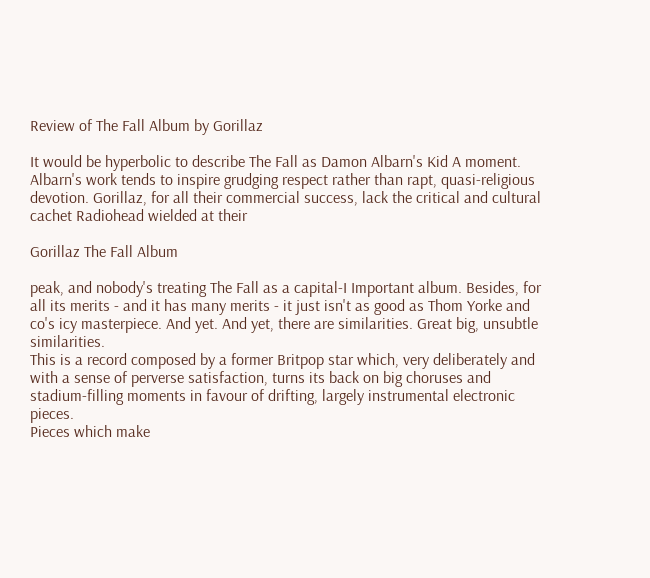Review of The Fall Album by Gorillaz

It would be hyperbolic to describe The Fall as Damon Albarn's Kid A moment. Albarn's work tends to inspire grudging respect rather than rapt, quasi-religious devotion. Gorillaz, for all their commercial success, lack the critical and cultural cachet Radiohead wielded at their

Gorillaz The Fall Album

peak, and nobody's treating The Fall as a capital-I Important album. Besides, for all its merits - and it has many merits - it just isn't as good as Thom Yorke and co's icy masterpiece. And yet. And yet, there are similarities. Great big, unsubtle similarities.
This is a record composed by a former Britpop star which, very deliberately and with a sense of perverse satisfaction, turns its back on big choruses and stadium-filling moments in favour of drifting, largely instrumental electronic pieces.
Pieces which make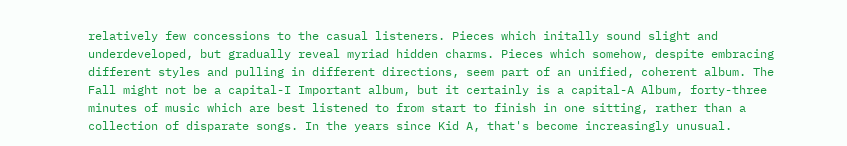relatively few concessions to the casual listeners. Pieces which initally sound slight and underdeveloped, but gradually reveal myriad hidden charms. Pieces which somehow, despite embracing different styles and pulling in different directions, seem part of an unified, coherent album. The Fall might not be a capital-I Important album, but it certainly is a capital-A Album, forty-three minutes of music which are best listened to from start to finish in one sitting, rather than a collection of disparate songs. In the years since Kid A, that's become increasingly unusual.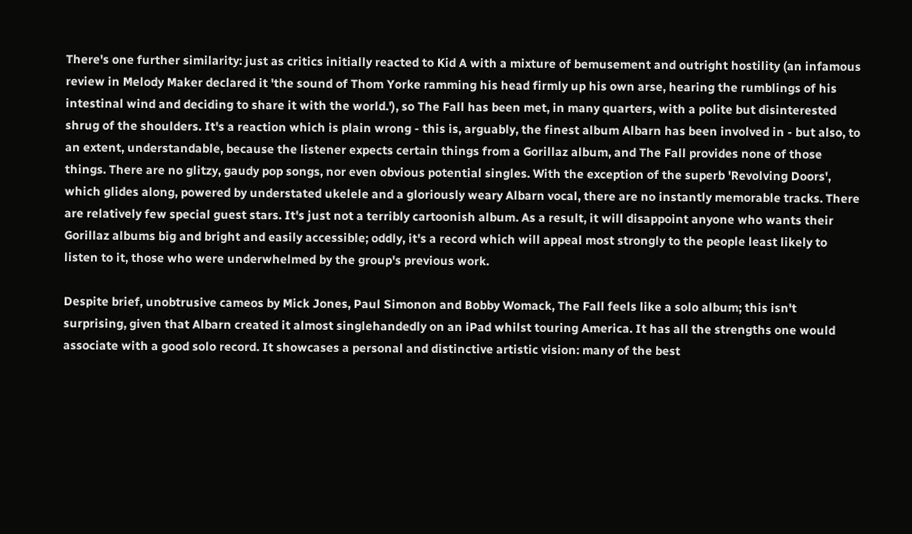There's one further similarity: just as critics initially reacted to Kid A with a mixture of bemusement and outright hostility (an infamous review in Melody Maker declared it 'the sound of Thom Yorke ramming his head firmly up his own arse, hearing the rumblings of his intestinal wind and deciding to share it with the world.'), so The Fall has been met, in many quarters, with a polite but disinterested shrug of the shoulders. It's a reaction which is plain wrong - this is, arguably, the finest album Albarn has been involved in - but also, to an extent, understandable, because the listener expects certain things from a Gorillaz album, and The Fall provides none of those things. There are no glitzy, gaudy pop songs, nor even obvious potential singles. With the exception of the superb 'Revolving Doors', which glides along, powered by understated ukelele and a gloriously weary Albarn vocal, there are no instantly memorable tracks. There are relatively few special guest stars. It's just not a terribly cartoonish album. As a result, it will disappoint anyone who wants their Gorillaz albums big and bright and easily accessible; oddly, it's a record which will appeal most strongly to the people least likely to listen to it, those who were underwhelmed by the group's previous work.

Despite brief, unobtrusive cameos by Mick Jones, Paul Simonon and Bobby Womack, The Fall feels like a solo album; this isn't surprising, given that Albarn created it almost singlehandedly on an iPad whilst touring America. It has all the strengths one would associate with a good solo record. It showcases a personal and distinctive artistic vision: many of the best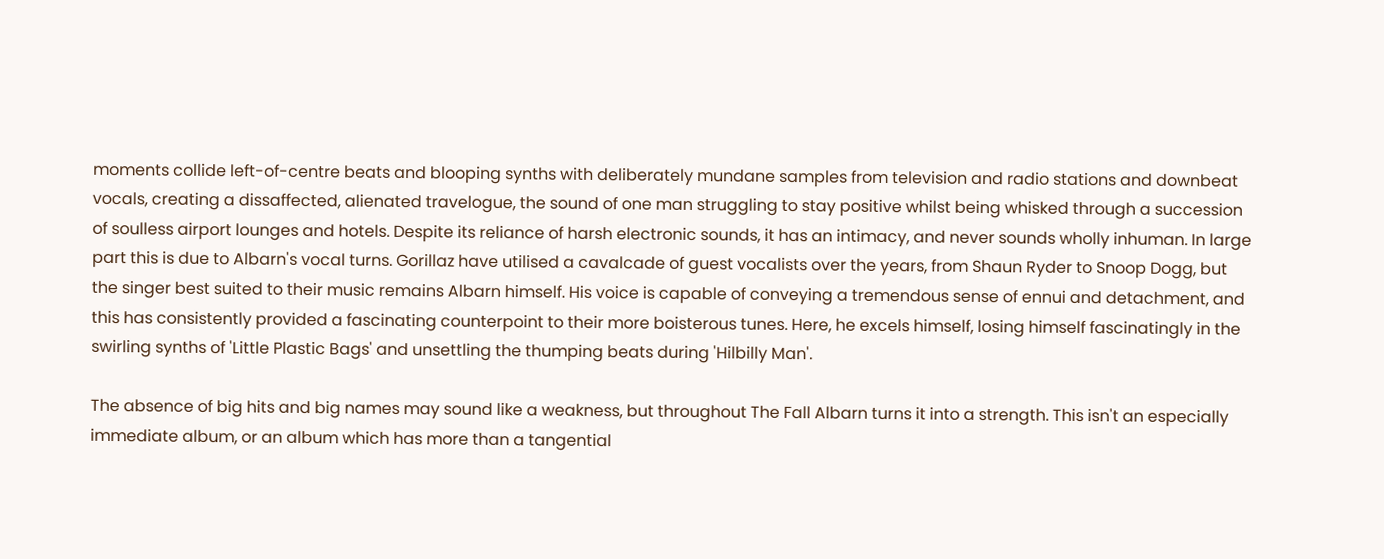moments collide left-of-centre beats and blooping synths with deliberately mundane samples from television and radio stations and downbeat vocals, creating a dissaffected, alienated travelogue, the sound of one man struggling to stay positive whilst being whisked through a succession of soulless airport lounges and hotels. Despite its reliance of harsh electronic sounds, it has an intimacy, and never sounds wholly inhuman. In large part this is due to Albarn's vocal turns. Gorillaz have utilised a cavalcade of guest vocalists over the years, from Shaun Ryder to Snoop Dogg, but the singer best suited to their music remains Albarn himself. His voice is capable of conveying a tremendous sense of ennui and detachment, and this has consistently provided a fascinating counterpoint to their more boisterous tunes. Here, he excels himself, losing himself fascinatingly in the swirling synths of 'Little Plastic Bags' and unsettling the thumping beats during 'Hilbilly Man'.

The absence of big hits and big names may sound like a weakness, but throughout The Fall Albarn turns it into a strength. This isn't an especially immediate album, or an album which has more than a tangential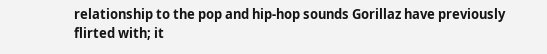relationship to the pop and hip-hop sounds Gorillaz have previously flirted with; it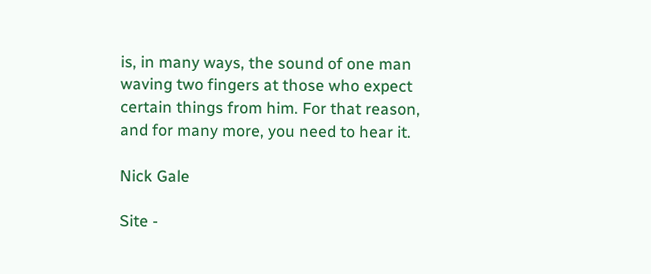is, in many ways, the sound of one man waving two fingers at those who expect certain things from him. For that reason, and for many more, you need to hear it.

Nick Gale

Site -